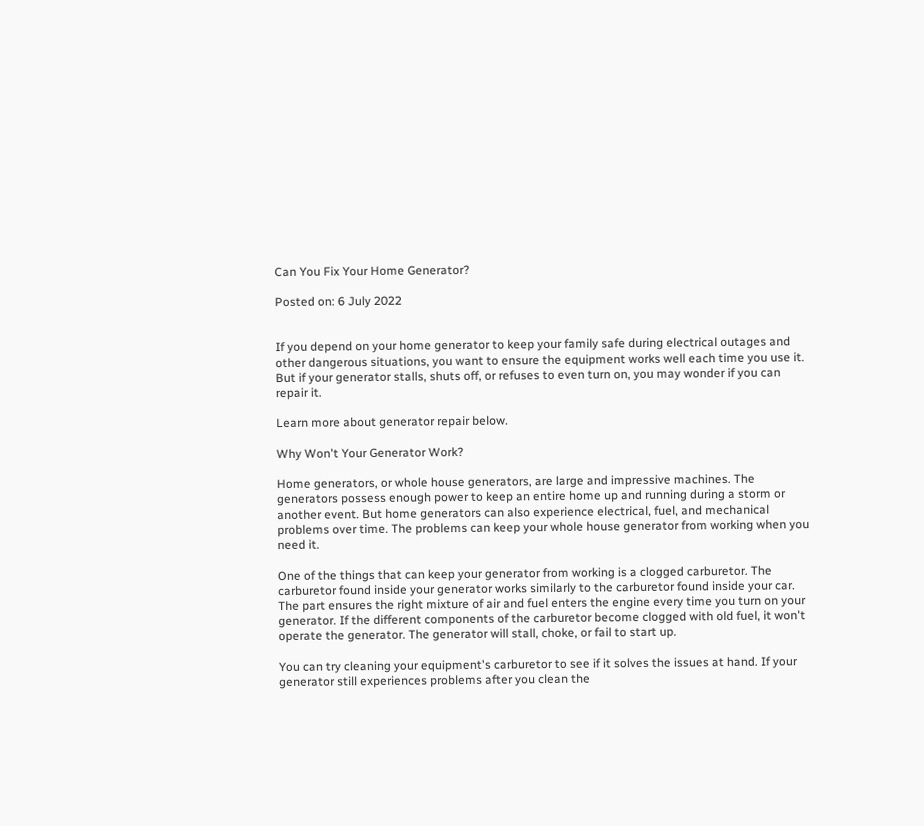Can You Fix Your Home Generator?

Posted on: 6 July 2022


If you depend on your home generator to keep your family safe during electrical outages and other dangerous situations, you want to ensure the equipment works well each time you use it. But if your generator stalls, shuts off, or refuses to even turn on, you may wonder if you can repair it.

Learn more about generator repair below.

Why Won't Your Generator Work?

Home generators, or whole house generators, are large and impressive machines. The generators possess enough power to keep an entire home up and running during a storm or another event. But home generators can also experience electrical, fuel, and mechanical problems over time. The problems can keep your whole house generator from working when you need it.

One of the things that can keep your generator from working is a clogged carburetor. The carburetor found inside your generator works similarly to the carburetor found inside your car. The part ensures the right mixture of air and fuel enters the engine every time you turn on your generator. If the different components of the carburetor become clogged with old fuel, it won't operate the generator. The generator will stall, choke, or fail to start up.

You can try cleaning your equipment's carburetor to see if it solves the issues at hand. If your generator still experiences problems after you clean the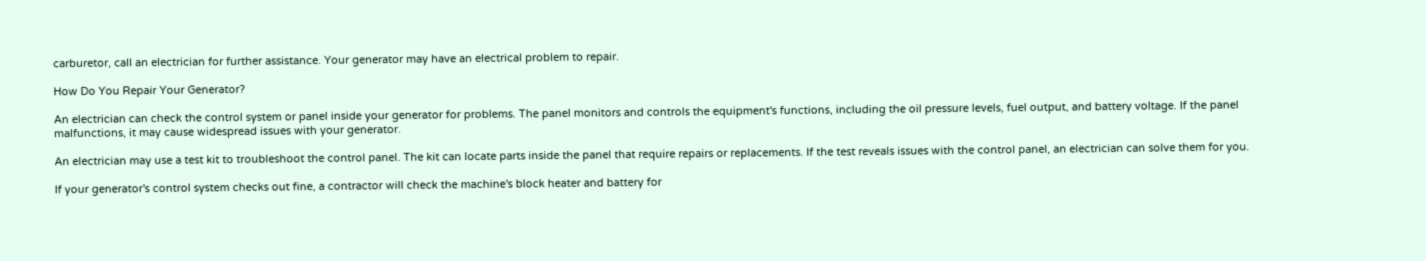carburetor, call an electrician for further assistance. Your generator may have an electrical problem to repair.

How Do You Repair Your Generator?

An electrician can check the control system or panel inside your generator for problems. The panel monitors and controls the equipment's functions, including the oil pressure levels, fuel output, and battery voltage. If the panel malfunctions, it may cause widespread issues with your generator.

An electrician may use a test kit to troubleshoot the control panel. The kit can locate parts inside the panel that require repairs or replacements. If the test reveals issues with the control panel, an electrician can solve them for you.

If your generator's control system checks out fine, a contractor will check the machine's block heater and battery for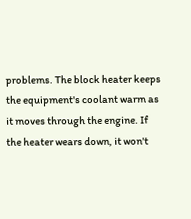problems. The block heater keeps the equipment's coolant warm as it moves through the engine. If the heater wears down, it won't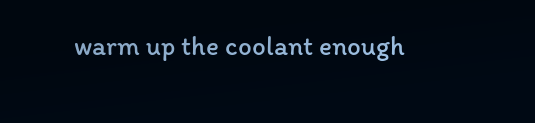warm up the coolant enough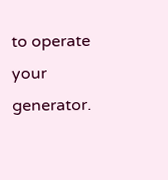to operate your generator.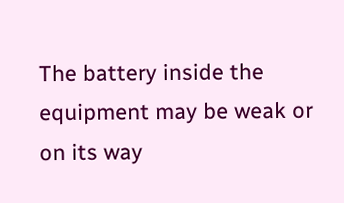The battery inside the equipment may be weak or on its way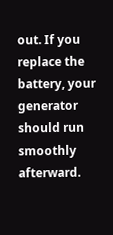out. If you replace the battery, your generator should run smoothly afterward.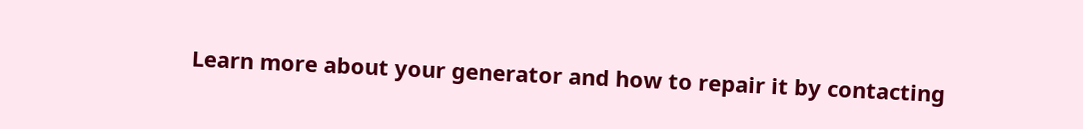Learn more about your generator and how to repair it by contacting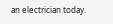an electrician today.